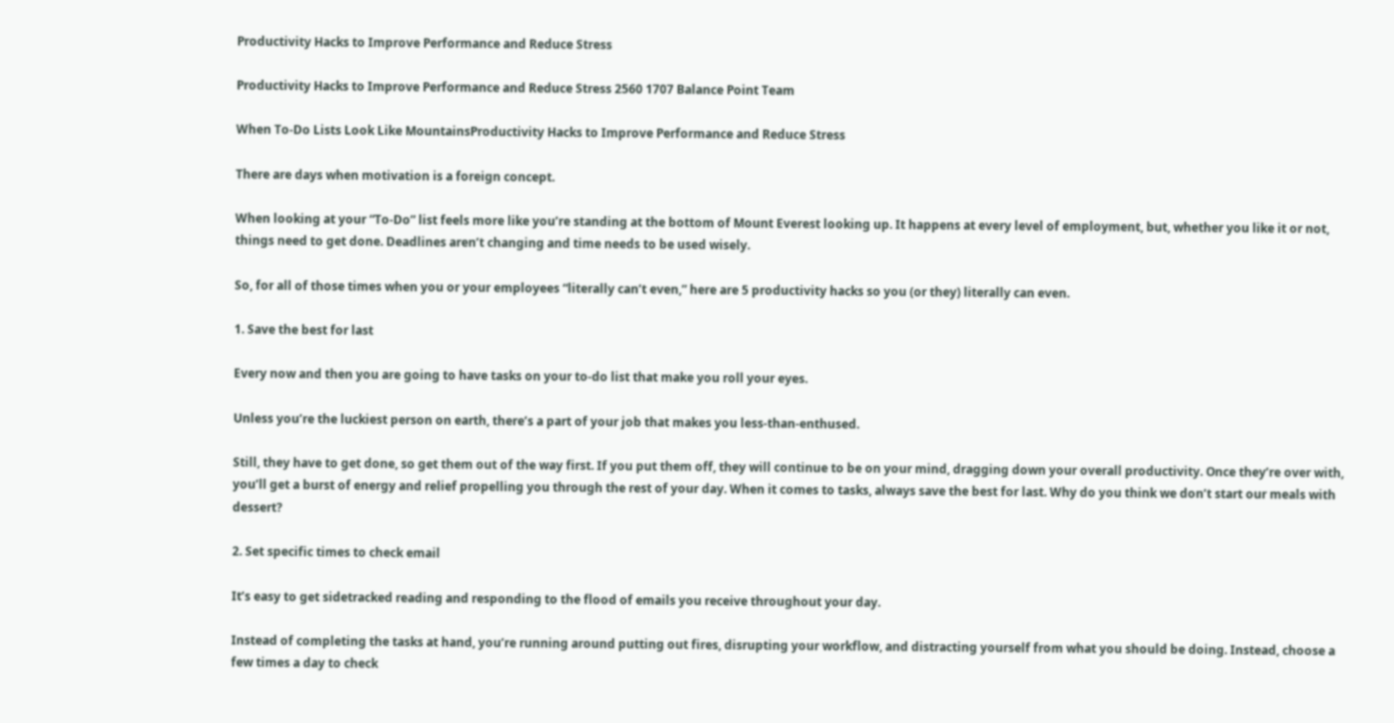Productivity Hacks to Improve Performance and Reduce Stress

Productivity Hacks to Improve Performance and Reduce Stress 2560 1707 Balance Point Team

When To-Do Lists Look Like MountainsProductivity Hacks to Improve Performance and Reduce Stress

There are days when motivation is a foreign concept.

When looking at your “To-Do” list feels more like you’re standing at the bottom of Mount Everest looking up. It happens at every level of employment, but, whether you like it or not, things need to get done. Deadlines aren’t changing and time needs to be used wisely.

So, for all of those times when you or your employees “literally can’t even,” here are 5 productivity hacks so you (or they) literally can even.

1. Save the best for last

Every now and then you are going to have tasks on your to-do list that make you roll your eyes.

Unless you’re the luckiest person on earth, there’s a part of your job that makes you less-than-enthused.

Still, they have to get done, so get them out of the way first. If you put them off, they will continue to be on your mind, dragging down your overall productivity. Once they’re over with, you’ll get a burst of energy and relief propelling you through the rest of your day. When it comes to tasks, always save the best for last. Why do you think we don’t start our meals with dessert?

2. Set specific times to check email

It’s easy to get sidetracked reading and responding to the flood of emails you receive throughout your day.

Instead of completing the tasks at hand, you’re running around putting out fires, disrupting your workflow, and distracting yourself from what you should be doing. Instead, choose a few times a day to check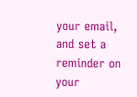your email, and set a reminder on your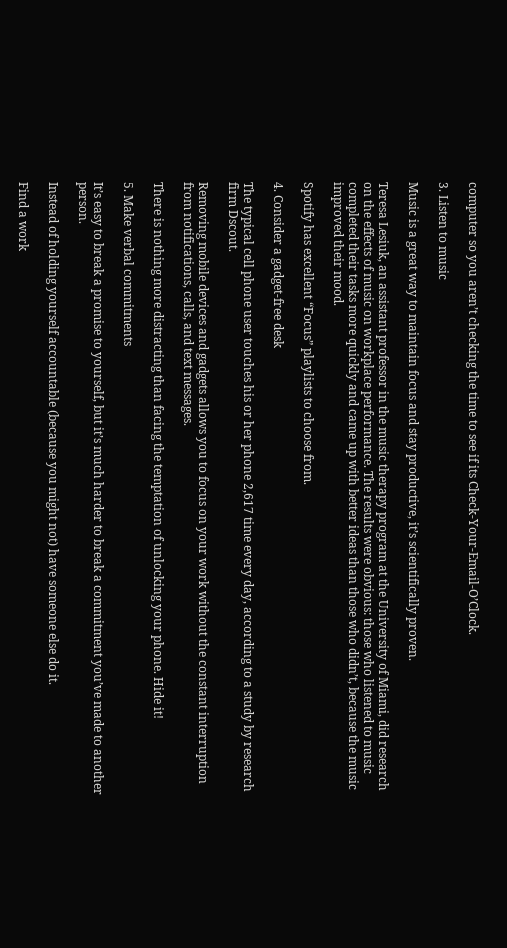computer so you aren’t checking the time to see if its Check-Your-Email-O’Clock.

3. Listen to music

Music is a great way to maintain focus and stay productive, it’s scientifically proven.

Teresa Lesiuk, an assistant professor in the music therapy program at the University of Miami, did research on the effects of music on workplace performance. The results were obvious: those who listened to music completed their tasks more quickly and came up with better ideas than those who didn’t, because the music improved their mood.

Spotify has excellent “Focus” playlists to choose from.

4. Consider a gadget-free desk

The typical cell phone user touches his or her phone 2,617 time every day, according to a study by research firm Dscout.

Removing mobile devices and gadgets allows you to focus on your work without the constant interruption from notifications, calls, and text messages.

There is nothing more distracting than facing the temptation of unlocking your phone. Hide it!

5. Make verbal commitments

It’s easy to break a promise to yourself, but it’s much harder to break a commitment you’ve made to another person.

Instead of holding yourself accountable (because you might not) have someone else do it.

Find a work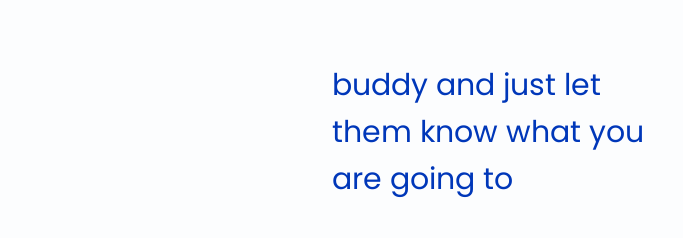buddy and just let them know what you are going to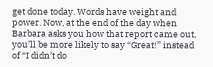get done today. Words have weight and power. Now, at the end of the day when Barbara asks you how that report came out, you’ll be more likely to say “Great!” instead of “I didn’t do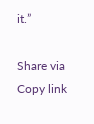it.”

Share via
Copy link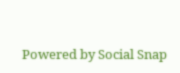Powered by Social Snap